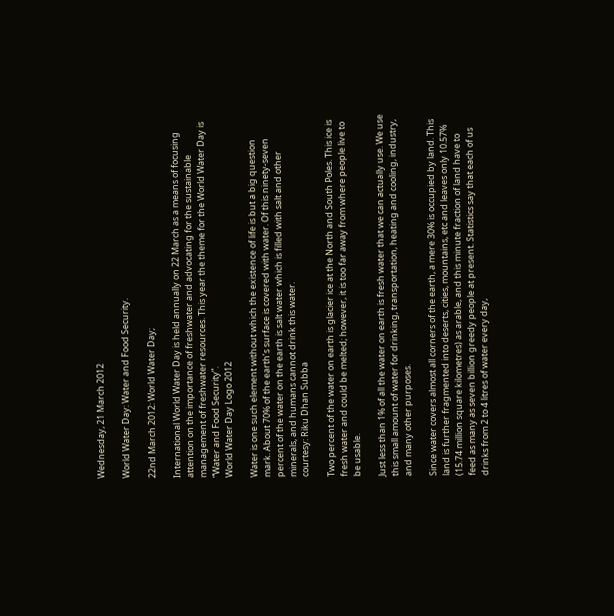Wednesday, 21 March 2012

World Water Day: Water and Food Security.

22nd March 2012: World Water Day;

International World Water Day is held annually on 22 March as a means of focusing attention on the importance of freshwater and advocating for the sustainable management of freshwater resources. This year the theme for the World Water Day is “Water and Food Security”.
World Water Day Logo 2012

Water is one such element without which the existence of life is but a big question mark. About 70% of the earth’s surface is covered with water. Of this ninety-seven percent of the water on the earth is salt water which is filled with salt and other minerals, and humans cannot drink this water.
courtesy: Riku Dhan Subba

Two percent of the water on earth is glacier ice at the North and South Poles. This ice is fresh water and could be melted; however, it is too far away from where people live to be usable.

Just less than 1% of all the water on earth is fresh water that we can actually use. We use this small amount of water for drinking, transportation, heating and cooling, industry, and many other purposes.

Since water covers almost all corners of the earth, a mere 30% is occupied by land. This land is further fragmented into deserts, cities, mountains, etc and leaves only 10.57% (15.74 million square kilometres) as arable, and this minute fraction of land have to feed as many as seven billion greedy people at present. Statistics say that each of us drinks from 2 to 4 litres of water every day,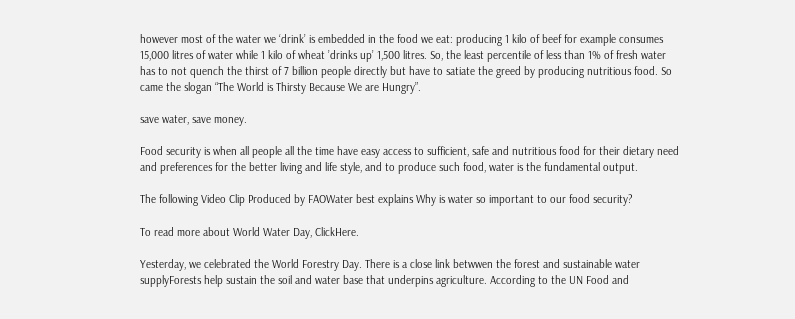however most of the water we ‘drink’ is embedded in the food we eat: producing 1 kilo of beef for example consumes 15,000 litres of water while 1 kilo of wheat ’drinks up’ 1,500 litres. So, the least percentile of less than 1% of fresh water has to not quench the thirst of 7 billion people directly but have to satiate the greed by producing nutritious food. So came the slogan “The World is Thirsty Because We are Hungry”.

save water, save money.

Food security is when all people all the time have easy access to sufficient, safe and nutritious food for their dietary need and preferences for the better living and life style, and to produce such food, water is the fundamental output.

The following Video Clip Produced by FAOWater best explains Why is water so important to our food security?

To read more about World Water Day, ClickHere.

Yesterday, we celebrated the World Forestry Day. There is a close link betwwen the forest and sustainable water supplyForests help sustain the soil and water base that underpins agriculture. According to the UN Food and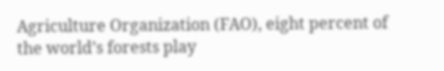Agriculture Organization (FAO), eight percent of the world’s forests play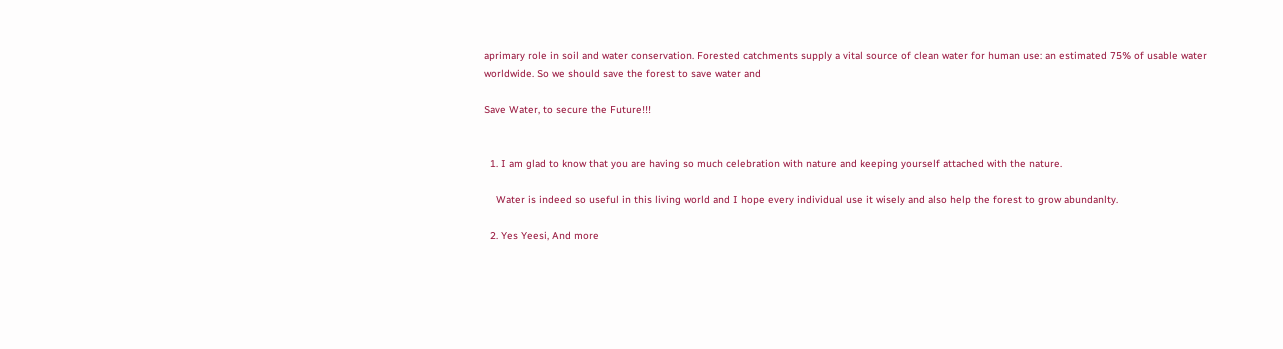aprimary role in soil and water conservation. Forested catchments supply a vital source of clean water for human use: an estimated 75% of usable water worldwide. So we should save the forest to save water and

Save Water, to secure the Future!!!


  1. I am glad to know that you are having so much celebration with nature and keeping yourself attached with the nature.

    Water is indeed so useful in this living world and I hope every individual use it wisely and also help the forest to grow abundanlty.

  2. Yes Yeesi, And more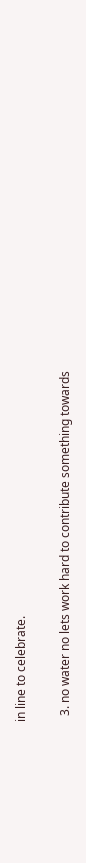in line to celebrate.

  3. no water no lets work hard to contribute something towards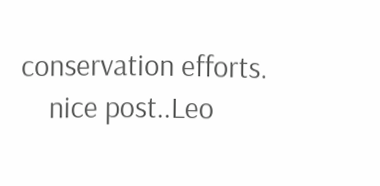conservation efforts.
    nice post..Leo